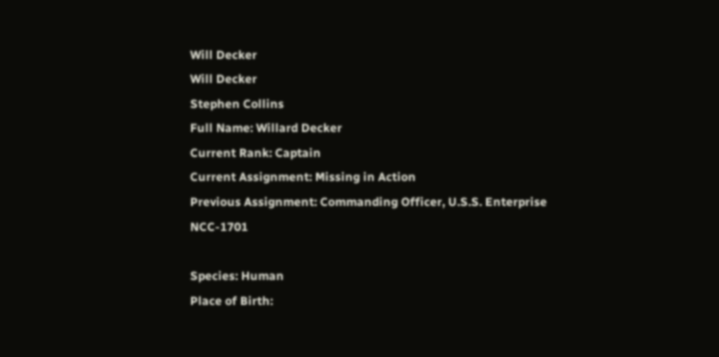Will Decker
Will Decker
Stephen Collins
Full Name: Willard Decker
Current Rank: Captain
Current Assignment: Missing in Action
Previous Assignment: Commanding Officer, U.S.S. Enterprise NCC-1701

Species: Human
Place of Birth: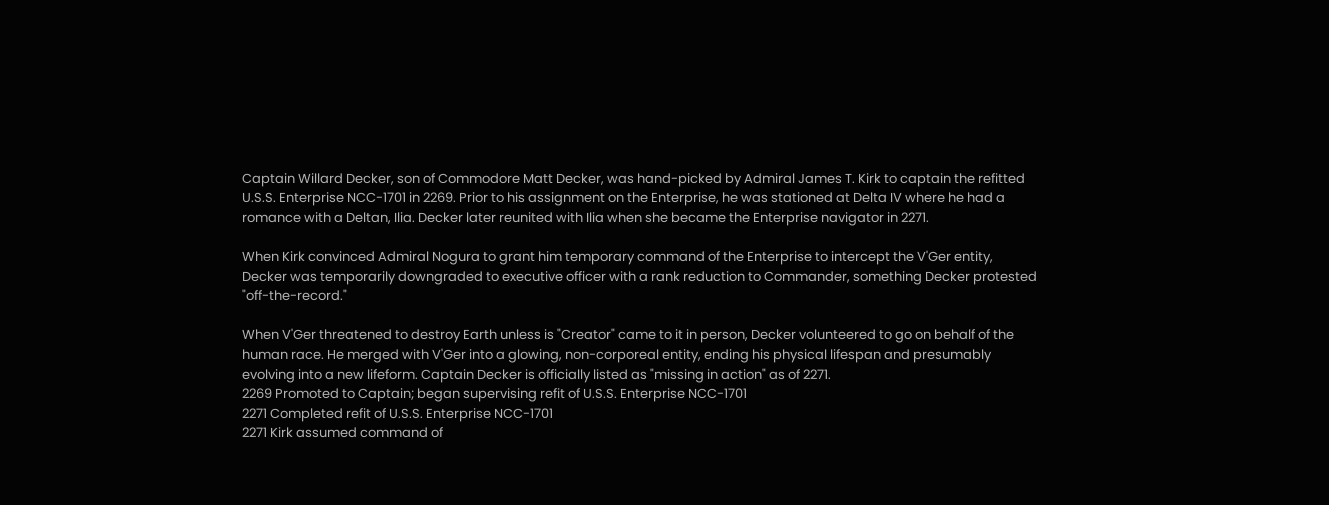Captain Willard Decker, son of Commodore Matt Decker, was hand-picked by Admiral James T. Kirk to captain the refitted U.S.S. Enterprise NCC-1701 in 2269. Prior to his assignment on the Enterprise, he was stationed at Delta IV where he had a romance with a Deltan, Ilia. Decker later reunited with Ilia when she became the Enterprise navigator in 2271.

When Kirk convinced Admiral Nogura to grant him temporary command of the Enterprise to intercept the V'Ger entity, Decker was temporarily downgraded to executive officer with a rank reduction to Commander, something Decker protested "off-the-record."

When V'Ger threatened to destroy Earth unless is "Creator" came to it in person, Decker volunteered to go on behalf of the human race. He merged with V'Ger into a glowing, non-corporeal entity, ending his physical lifespan and presumably evolving into a new lifeform. Captain Decker is officially listed as "missing in action" as of 2271.
2269 Promoted to Captain; began supervising refit of U.S.S. Enterprise NCC-1701
2271 Completed refit of U.S.S. Enterprise NCC-1701
2271 Kirk assumed command of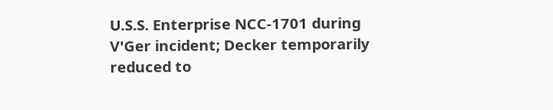U.S.S. Enterprise NCC-1701 during V'Ger incident; Decker temporarily reduced to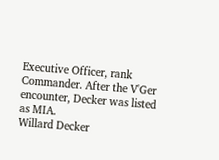Executive Officer, rank Commander. After the V'Ger encounter, Decker was listed as MIA.
Willard Decker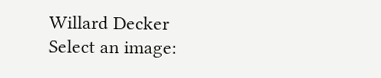Willard Decker
Select an image: